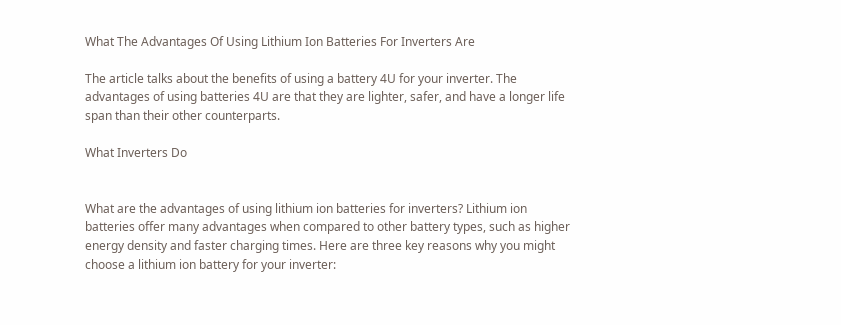What The Advantages Of Using Lithium Ion Batteries For Inverters Are

The article talks about the benefits of using a battery 4U for your inverter. The advantages of using batteries 4U are that they are lighter, safer, and have a longer life span than their other counterparts.

What Inverters Do


What are the advantages of using lithium ion batteries for inverters? Lithium ion batteries offer many advantages when compared to other battery types, such as higher energy density and faster charging times. Here are three key reasons why you might choose a lithium ion battery for your inverter: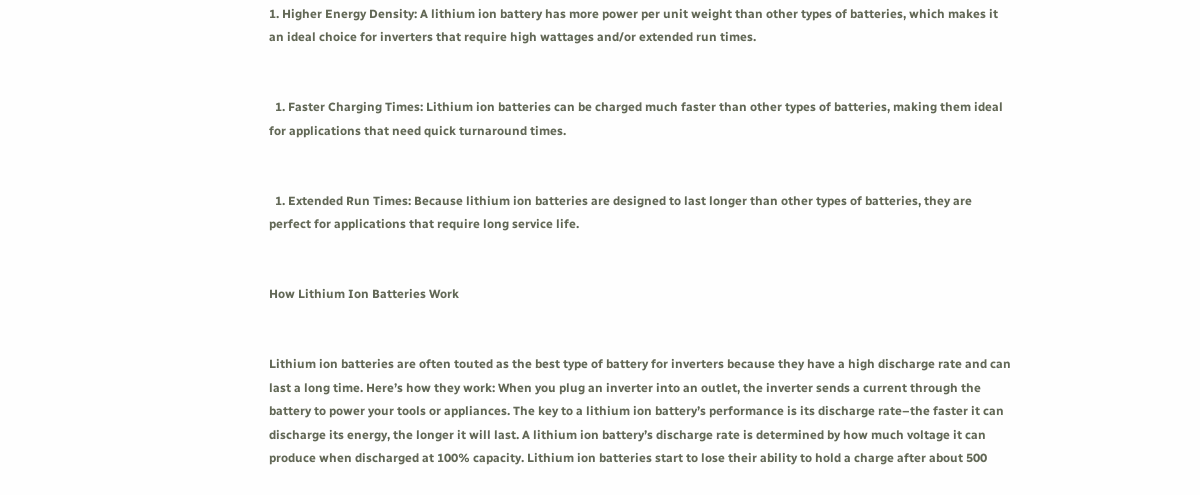1. Higher Energy Density: A lithium ion battery has more power per unit weight than other types of batteries, which makes it an ideal choice for inverters that require high wattages and/or extended run times.


  1. Faster Charging Times: Lithium ion batteries can be charged much faster than other types of batteries, making them ideal for applications that need quick turnaround times.


  1. Extended Run Times: Because lithium ion batteries are designed to last longer than other types of batteries, they are perfect for applications that require long service life.


How Lithium Ion Batteries Work


Lithium ion batteries are often touted as the best type of battery for inverters because they have a high discharge rate and can last a long time. Here’s how they work: When you plug an inverter into an outlet, the inverter sends a current through the battery to power your tools or appliances. The key to a lithium ion battery’s performance is its discharge rate–the faster it can discharge its energy, the longer it will last. A lithium ion battery’s discharge rate is determined by how much voltage it can produce when discharged at 100% capacity. Lithium ion batteries start to lose their ability to hold a charge after about 500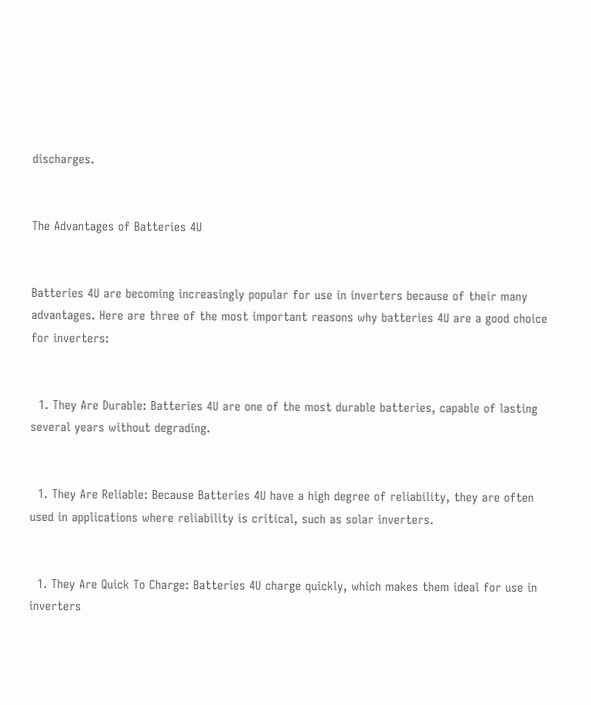discharges.


The Advantages of Batteries 4U


Batteries 4U are becoming increasingly popular for use in inverters because of their many advantages. Here are three of the most important reasons why batteries 4U are a good choice for inverters:


  1. They Are Durable: Batteries 4U are one of the most durable batteries, capable of lasting several years without degrading.


  1. They Are Reliable: Because Batteries 4U have a high degree of reliability, they are often used in applications where reliability is critical, such as solar inverters.


  1. They Are Quick To Charge: Batteries 4U charge quickly, which makes them ideal for use in inverters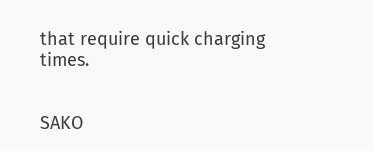that require quick charging times.


SAKO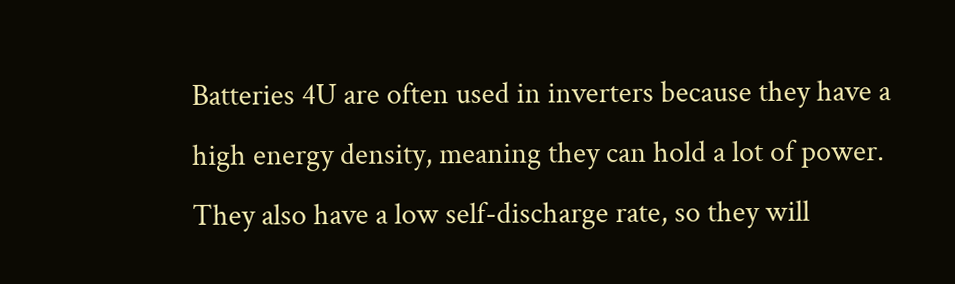Batteries 4U are often used in inverters because they have a high energy density, meaning they can hold a lot of power. They also have a low self-discharge rate, so they will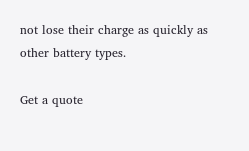not lose their charge as quickly as other battery types.

Get a quote